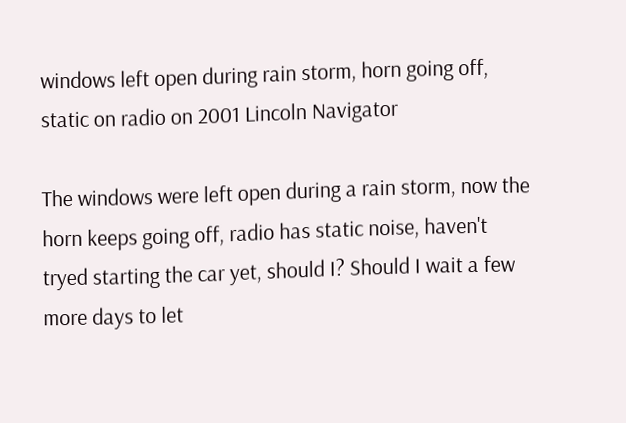windows left open during rain storm, horn going off, static on radio on 2001 Lincoln Navigator

The windows were left open during a rain storm, now the horn keeps going off, radio has static noise, haven't tryed starting the car yet, should I? Should I wait a few more days to let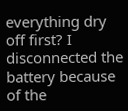everything dry off first? I disconnected the battery because of the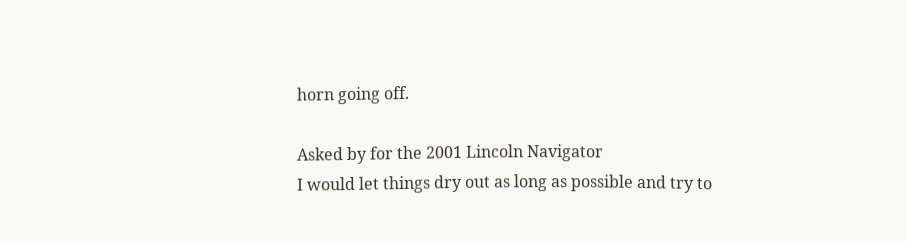horn going off.

Asked by for the 2001 Lincoln Navigator
I would let things dry out as long as possible and try to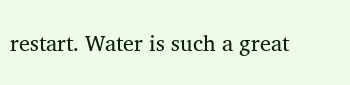restart. Water is such a great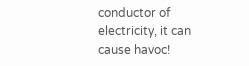conductor of electricity, it can cause havoc!